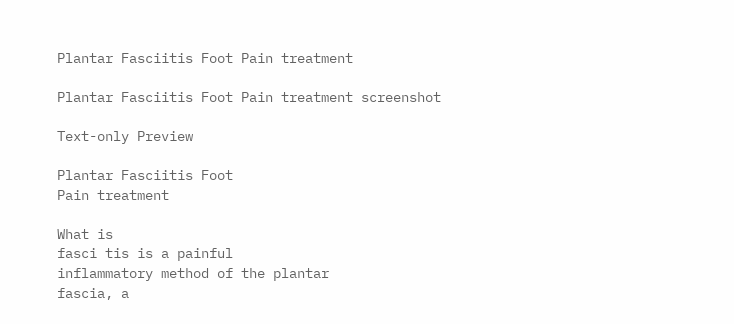Plantar Fasciitis Foot Pain treatment

Plantar Fasciitis Foot Pain treatment screenshot

Text-only Preview

Plantar Fasciitis Foot
Pain treatment

What is
fasci tis is a painful
inflammatory method of the plantar
fascia, a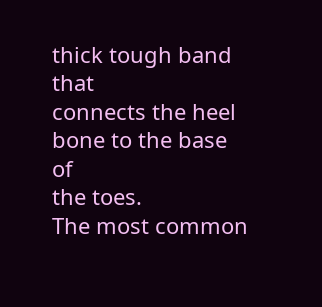thick tough band that
connects the heel bone to the base of
the toes.
The most common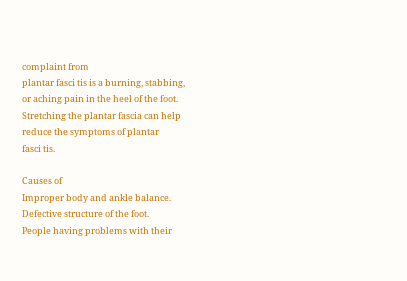complaint from
plantar fasci tis is a burning, stabbing,
or aching pain in the heel of the foot.
Stretching the plantar fascia can help
reduce the symptoms of plantar
fasci tis.

Causes of
Improper body and ankle balance.
Defective structure of the foot.
People having problems with their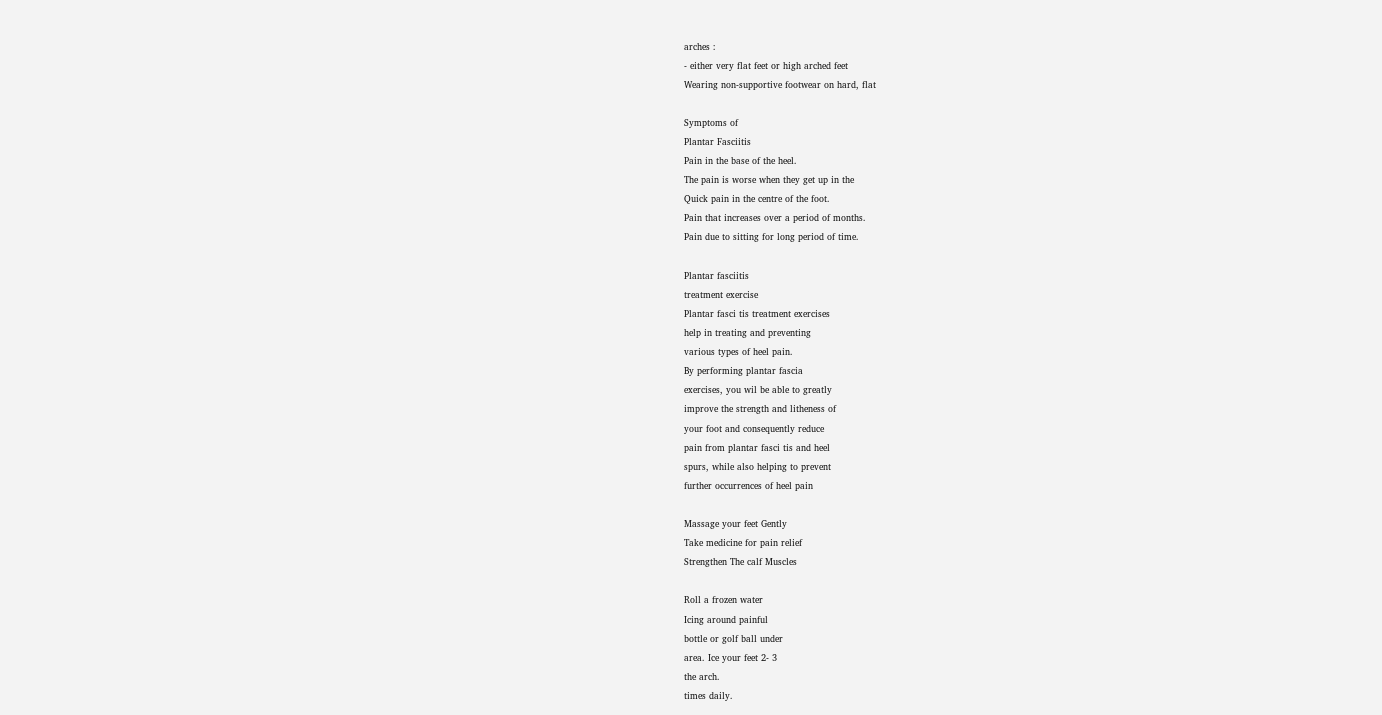arches :
- either very flat feet or high arched feet
Wearing non-supportive footwear on hard, flat

Symptoms of
Plantar Fasciitis
Pain in the base of the heel.
The pain is worse when they get up in the
Quick pain in the centre of the foot.
Pain that increases over a period of months.
Pain due to sitting for long period of time.

Plantar fasciitis
treatment exercise
Plantar fasci tis treatment exercises
help in treating and preventing
various types of heel pain.
By performing plantar fascia
exercises, you wil be able to greatly
improve the strength and litheness of
your foot and consequently reduce
pain from plantar fasci tis and heel
spurs, while also helping to prevent
further occurrences of heel pain

Massage your feet Gently
Take medicine for pain relief
Strengthen The calf Muscles

Roll a frozen water
Icing around painful
bottle or golf ball under
area. Ice your feet 2- 3
the arch.
times daily.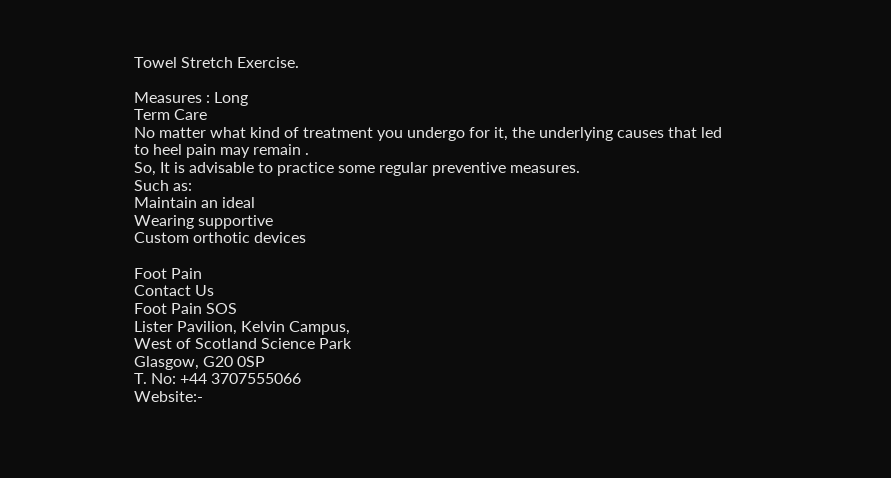Towel Stretch Exercise.

Measures : Long
Term Care
No matter what kind of treatment you undergo for it, the underlying causes that led
to heel pain may remain .
So, It is advisable to practice some regular preventive measures.
Such as:
Maintain an ideal
Wearing supportive
Custom orthotic devices

Foot Pain
Contact Us
Foot Pain SOS
Lister Pavilion, Kelvin Campus,
West of Scotland Science Park
Glasgow, G20 0SP
T. No: +44 3707555066
Website:-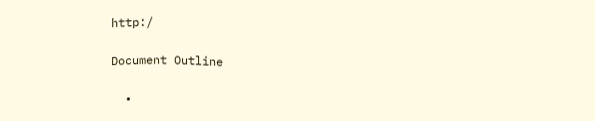http:/

Document Outline

  •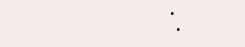•
  •